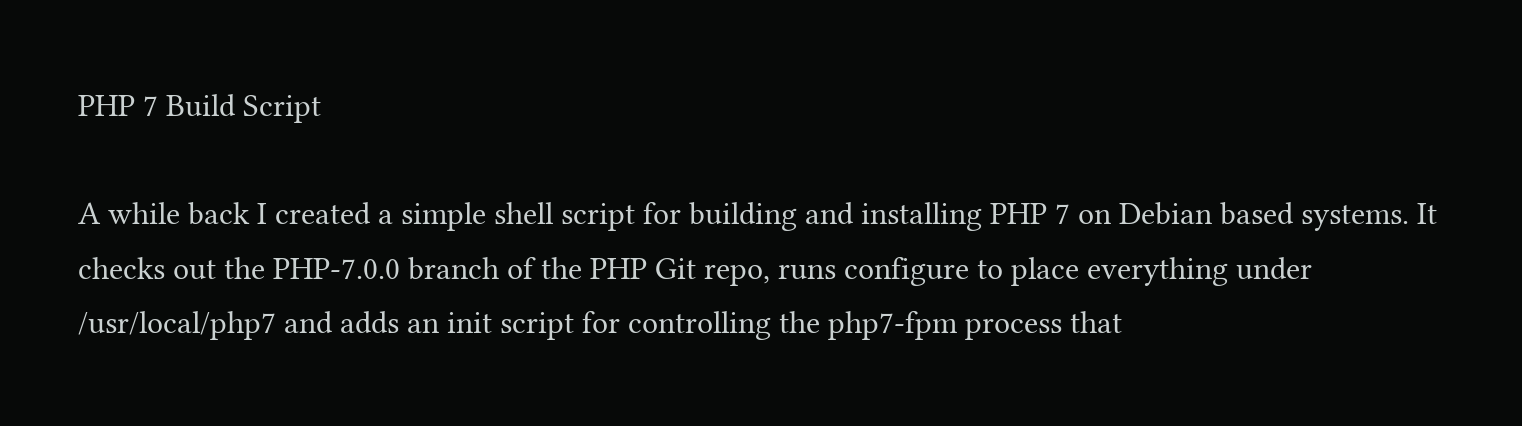PHP 7 Build Script

A while back I created a simple shell script for building and installing PHP 7 on Debian based systems. It checks out the PHP-7.0.0 branch of the PHP Git repo, runs configure to place everything under /usr/local/php7 and adds an init script for controlling the php7-fpm process that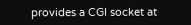provides a CGI socket at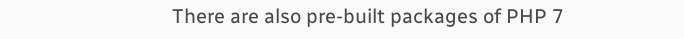There are also pre-built packages of PHP 7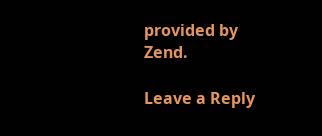provided by Zend.

Leave a Reply